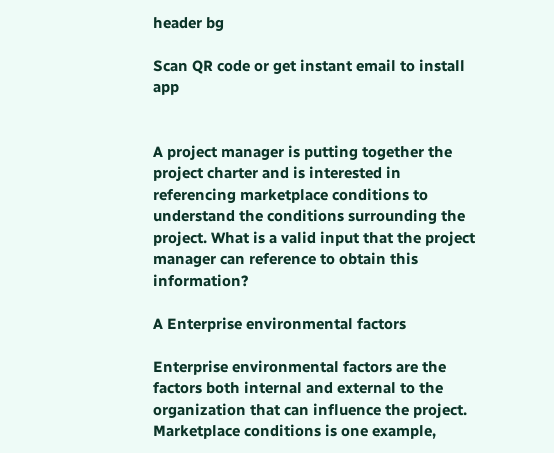header bg

Scan QR code or get instant email to install app


A project manager is putting together the project charter and is interested in referencing marketplace conditions to understand the conditions surrounding the project. What is a valid input that the project manager can reference to obtain this information?

A Enterprise environmental factors

Enterprise environmental factors are the factors both internal and external to the organization that can influence the project. Marketplace conditions is one example,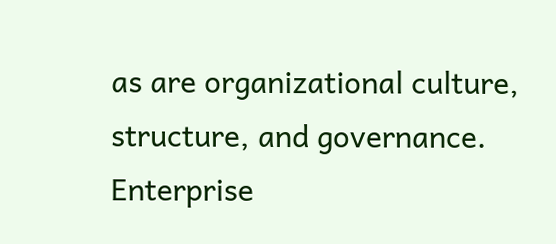as are organizational culture, structure, and governance. Enterprise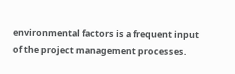environmental factors is a frequent input of the project management processes.